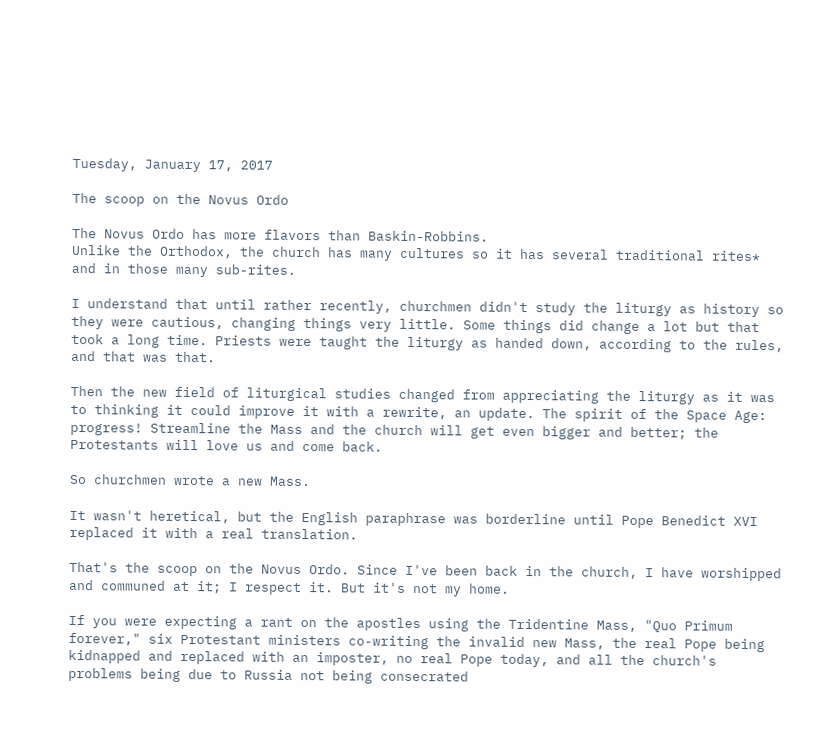Tuesday, January 17, 2017

The scoop on the Novus Ordo

The Novus Ordo has more flavors than Baskin-Robbins.
Unlike the Orthodox, the church has many cultures so it has several traditional rites* and in those many sub-rites.

I understand that until rather recently, churchmen didn't study the liturgy as history so they were cautious, changing things very little. Some things did change a lot but that took a long time. Priests were taught the liturgy as handed down, according to the rules, and that was that.

Then the new field of liturgical studies changed from appreciating the liturgy as it was to thinking it could improve it with a rewrite, an update. The spirit of the Space Age: progress! Streamline the Mass and the church will get even bigger and better; the Protestants will love us and come back.

So churchmen wrote a new Mass.

It wasn't heretical, but the English paraphrase was borderline until Pope Benedict XVI replaced it with a real translation.

That's the scoop on the Novus Ordo. Since I've been back in the church, I have worshipped and communed at it; I respect it. But it's not my home.

If you were expecting a rant on the apostles using the Tridentine Mass, "Quo Primum forever," six Protestant ministers co-writing the invalid new Mass, the real Pope being kidnapped and replaced with an imposter, no real Pope today, and all the church's problems being due to Russia not being consecrated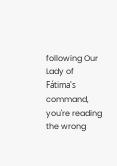following Our Lady of Fátima's command, you're reading the wrong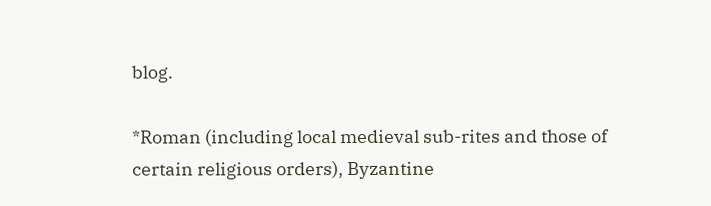blog.

*Roman (including local medieval sub-rites and those of certain religious orders), Byzantine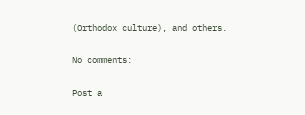(Orthodox culture), and others.

No comments:

Post a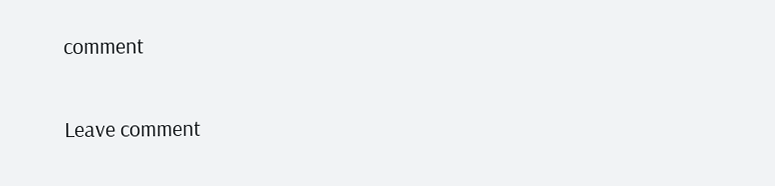comment

Leave comment